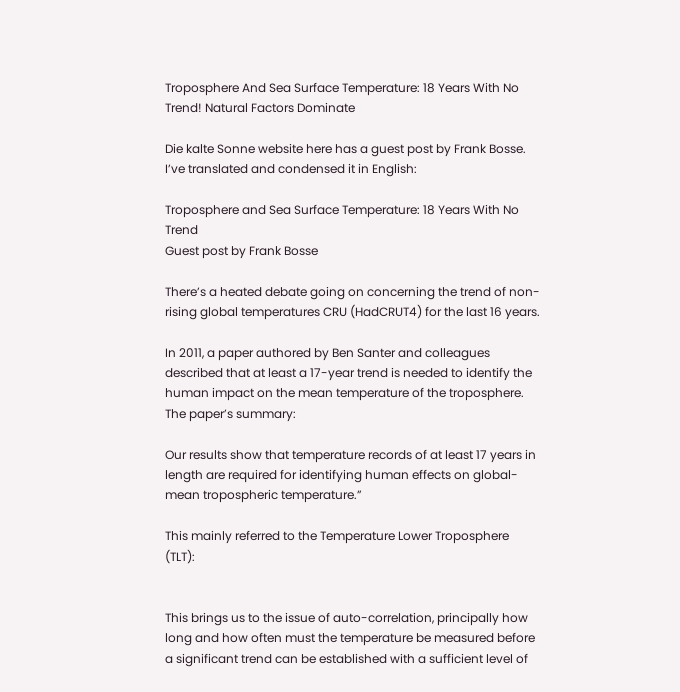Troposphere And Sea Surface Temperature: 18 Years With No Trend! Natural Factors Dominate

Die kalte Sonne website here has a guest post by Frank Bosse. I’ve translated and condensed it in English:

Troposphere and Sea Surface Temperature: 18 Years With No Trend
Guest post by Frank Bosse

There’s a heated debate going on concerning the trend of non-rising global temperatures CRU (HadCRUT4) for the last 16 years.

In 2011, a paper authored by Ben Santer and colleagues described that at least a 17-year trend is needed to identify the human impact on the mean temperature of the troposphere. The paper’s summary:

Our results show that temperature records of at least 17 years in length are required for identifying human effects on global-mean tropospheric temperature.”

This mainly referred to the Temperature Lower Troposphere (TLT):


This brings us to the issue of auto-correlation, principally how long and how often must the temperature be measured before a significant trend can be established with a sufficient level of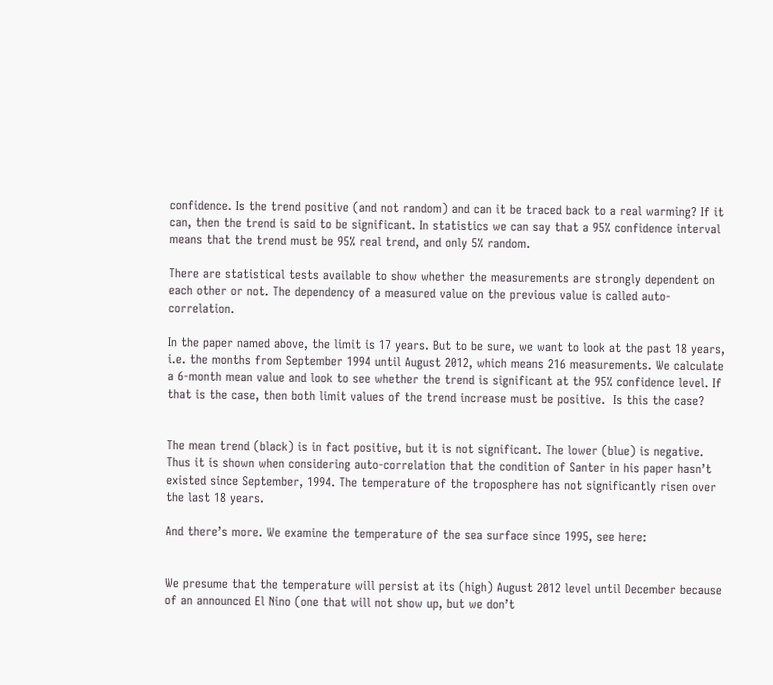confidence. Is the trend positive (and not random) and can it be traced back to a real warming? If it can, then the trend is said to be significant. In statistics we can say that a 95% confidence interval means that the trend must be 95% real trend, and only 5% random.

There are statistical tests available to show whether the measurements are strongly dependent on each other or not. The dependency of a measured value on the previous value is called auto-correlation.

In the paper named above, the limit is 17 years. But to be sure, we want to look at the past 18 years, i.e. the months from September 1994 until August 2012, which means 216 measurements. We calculate a 6-month mean value and look to see whether the trend is significant at the 95% confidence level. If that is the case, then both limit values of the trend increase must be positive.  Is this the case?


The mean trend (black) is in fact positive, but it is not significant. The lower (blue) is negative. Thus it is shown when considering auto-correlation that the condition of Santer in his paper hasn’t existed since September, 1994. The temperature of the troposphere has not significantly risen over the last 18 years.

And there’s more. We examine the temperature of the sea surface since 1995, see here:


We presume that the temperature will persist at its (high) August 2012 level until December because of an announced El Nino (one that will not show up, but we don’t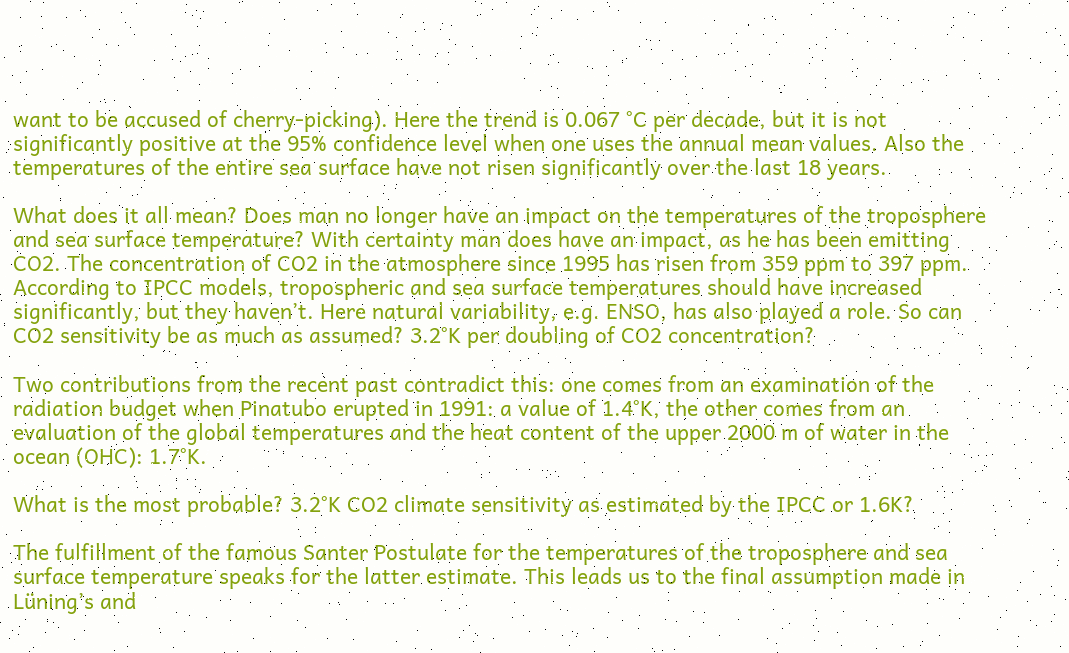want to be accused of cherry-picking). Here the trend is 0.067 °C per decade, but it is not significantly positive at the 95% confidence level when one uses the annual mean values. Also the temperatures of the entire sea surface have not risen significantly over the last 18 years.

What does it all mean? Does man no longer have an impact on the temperatures of the troposphere and sea surface temperature? With certainty man does have an impact, as he has been emitting CO2. The concentration of CO2 in the atmosphere since 1995 has risen from 359 ppm to 397 ppm. According to IPCC models, tropospheric and sea surface temperatures should have increased significantly, but they haven’t. Here natural variability, e.g. ENSO, has also played a role. So can CO2 sensitivity be as much as assumed? 3.2°K per doubling of CO2 concentration?

Two contributions from the recent past contradict this: one comes from an examination of the radiation budget when Pinatubo erupted in 1991: a value of 1.4°K, the other comes from an evaluation of the global temperatures and the heat content of the upper 2000 m of water in the ocean (OHC): 1.7°K.

What is the most probable? 3.2°K CO2 climate sensitivity as estimated by the IPCC or 1.6K?

The fulfillment of the famous Santer Postulate for the temperatures of the troposphere and sea surface temperature speaks for the latter estimate. This leads us to the final assumption made in Lüning’s and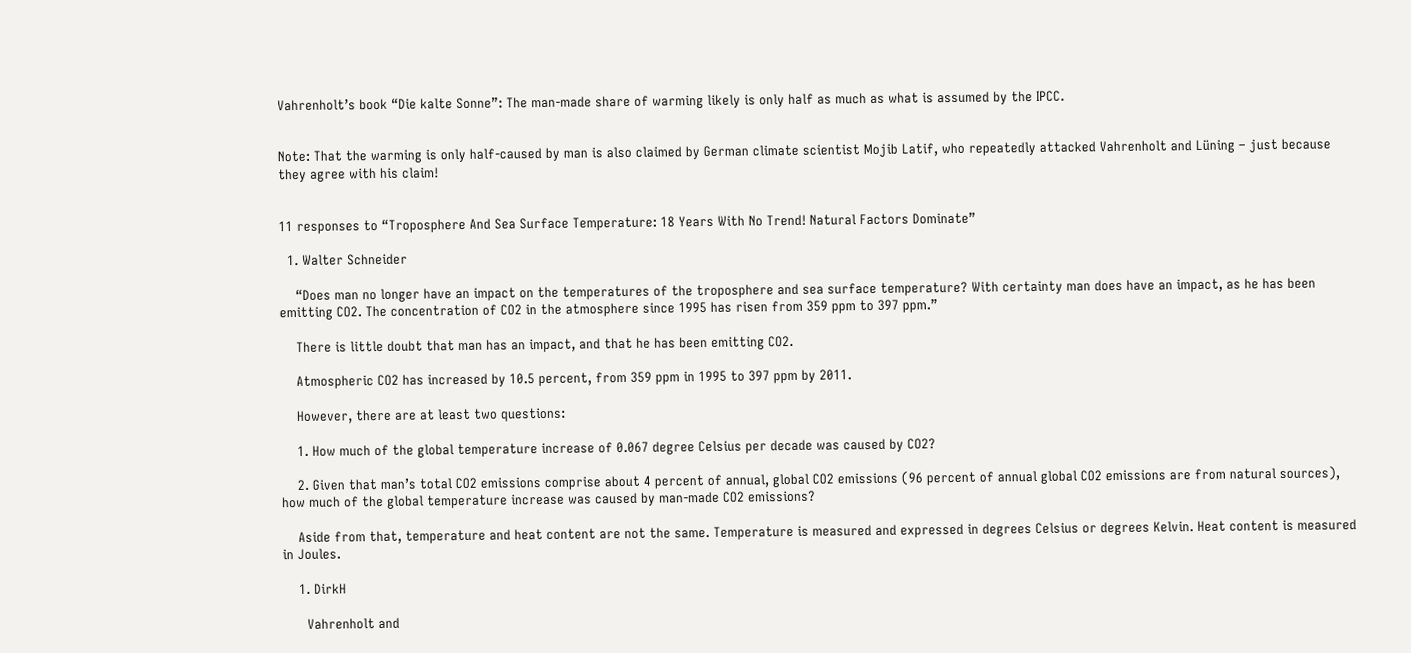Vahrenholt’s book “Die kalte Sonne”: The man-made share of warming likely is only half as much as what is assumed by the IPCC.


Note: That the warming is only half-caused by man is also claimed by German climate scientist Mojib Latif, who repeatedly attacked Vahrenholt and Lüning – just because they agree with his claim!


11 responses to “Troposphere And Sea Surface Temperature: 18 Years With No Trend! Natural Factors Dominate”

  1. Walter Schneider

    “Does man no longer have an impact on the temperatures of the troposphere and sea surface temperature? With certainty man does have an impact, as he has been emitting CO2. The concentration of CO2 in the atmosphere since 1995 has risen from 359 ppm to 397 ppm.”

    There is little doubt that man has an impact, and that he has been emitting CO2.

    Atmospheric CO2 has increased by 10.5 percent, from 359 ppm in 1995 to 397 ppm by 2011.

    However, there are at least two questions:

    1. How much of the global temperature increase of 0.067 degree Celsius per decade was caused by CO2?

    2. Given that man’s total CO2 emissions comprise about 4 percent of annual, global CO2 emissions (96 percent of annual global CO2 emissions are from natural sources), how much of the global temperature increase was caused by man-made CO2 emissions?

    Aside from that, temperature and heat content are not the same. Temperature is measured and expressed in degrees Celsius or degrees Kelvin. Heat content is measured in Joules.

    1. DirkH

      Vahrenholt and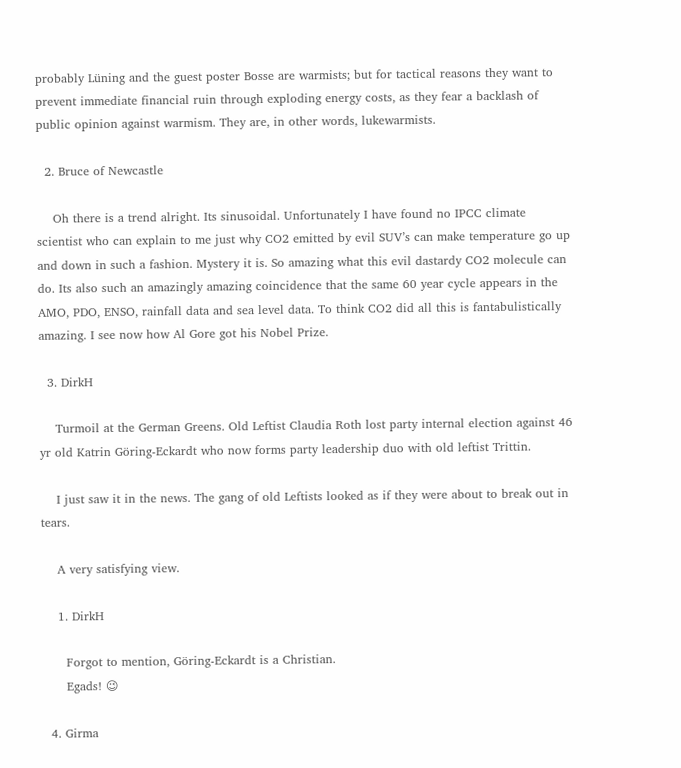probably Lüning and the guest poster Bosse are warmists; but for tactical reasons they want to prevent immediate financial ruin through exploding energy costs, as they fear a backlash of public opinion against warmism. They are, in other words, lukewarmists.

  2. Bruce of Newcastle

    Oh there is a trend alright. Its sinusoidal. Unfortunately I have found no IPCC climate scientist who can explain to me just why CO2 emitted by evil SUV’s can make temperature go up and down in such a fashion. Mystery it is. So amazing what this evil dastardy CO2 molecule can do. Its also such an amazingly amazing coincidence that the same 60 year cycle appears in the AMO, PDO, ENSO, rainfall data and sea level data. To think CO2 did all this is fantabulistically amazing. I see now how Al Gore got his Nobel Prize.

  3. DirkH

    Turmoil at the German Greens. Old Leftist Claudia Roth lost party internal election against 46 yr old Katrin Göring-Eckardt who now forms party leadership duo with old leftist Trittin.

    I just saw it in the news. The gang of old Leftists looked as if they were about to break out in tears.

    A very satisfying view.

    1. DirkH

      Forgot to mention, Göring-Eckardt is a Christian.
      Egads! 😉

  4. Girma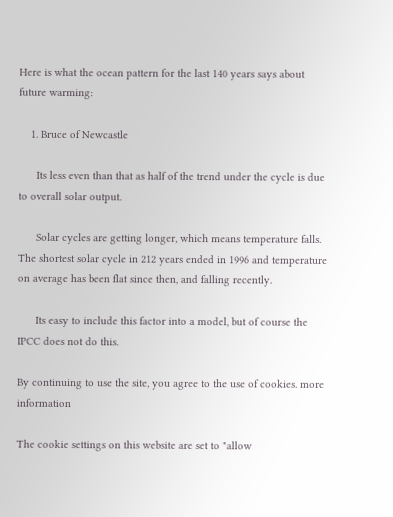Here is what the ocean pattern for the last 140 years says about future warming:

    1. Bruce of Newcastle

      Its less even than that as half of the trend under the cycle is due to overall solar output.

      Solar cycles are getting longer, which means temperature falls. The shortest solar cycle in 212 years ended in 1996 and temperature on average has been flat since then, and falling recently.

      Its easy to include this factor into a model, but of course the IPCC does not do this.

By continuing to use the site, you agree to the use of cookies. more information

The cookie settings on this website are set to "allow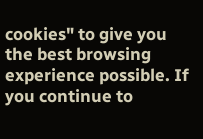cookies" to give you the best browsing experience possible. If you continue to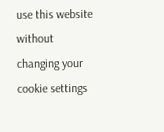use this website without changing your cookie settings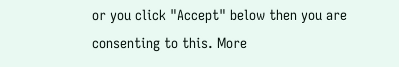or you click "Accept" below then you are consenting to this. More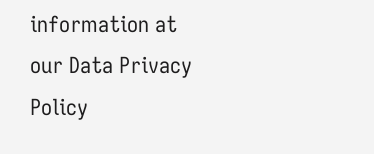information at our Data Privacy Policy